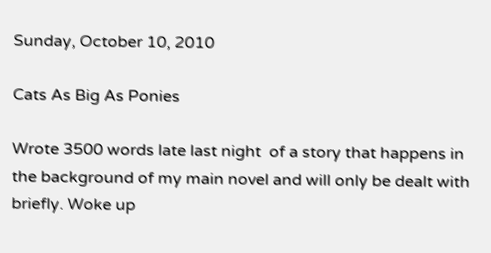Sunday, October 10, 2010

Cats As Big As Ponies

Wrote 3500 words late last night  of a story that happens in the background of my main novel and will only be dealt with briefly. Woke up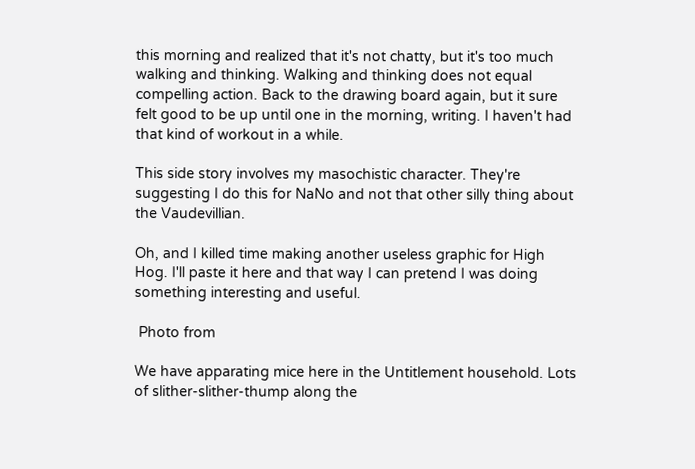this morning and realized that it's not chatty, but it's too much walking and thinking. Walking and thinking does not equal compelling action. Back to the drawing board again, but it sure felt good to be up until one in the morning, writing. I haven't had that kind of workout in a while.

This side story involves my masochistic character. They're suggesting I do this for NaNo and not that other silly thing about the Vaudevillian.

Oh, and I killed time making another useless graphic for High Hog. I'll paste it here and that way I can pretend I was doing something interesting and useful.

 Photo from

We have apparating mice here in the Untitlement household. Lots of slither-slither-thump along the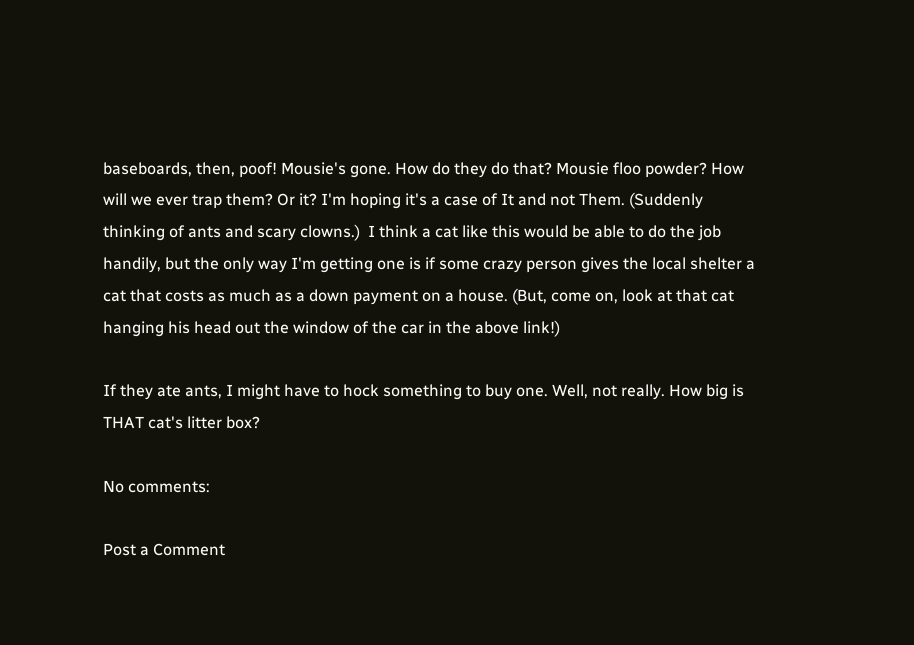baseboards, then, poof! Mousie's gone. How do they do that? Mousie floo powder? How will we ever trap them? Or it? I'm hoping it's a case of It and not Them. (Suddenly thinking of ants and scary clowns.)  I think a cat like this would be able to do the job handily, but the only way I'm getting one is if some crazy person gives the local shelter a cat that costs as much as a down payment on a house. (But, come on, look at that cat hanging his head out the window of the car in the above link!)

If they ate ants, I might have to hock something to buy one. Well, not really. How big is THAT cat's litter box?

No comments:

Post a Comment